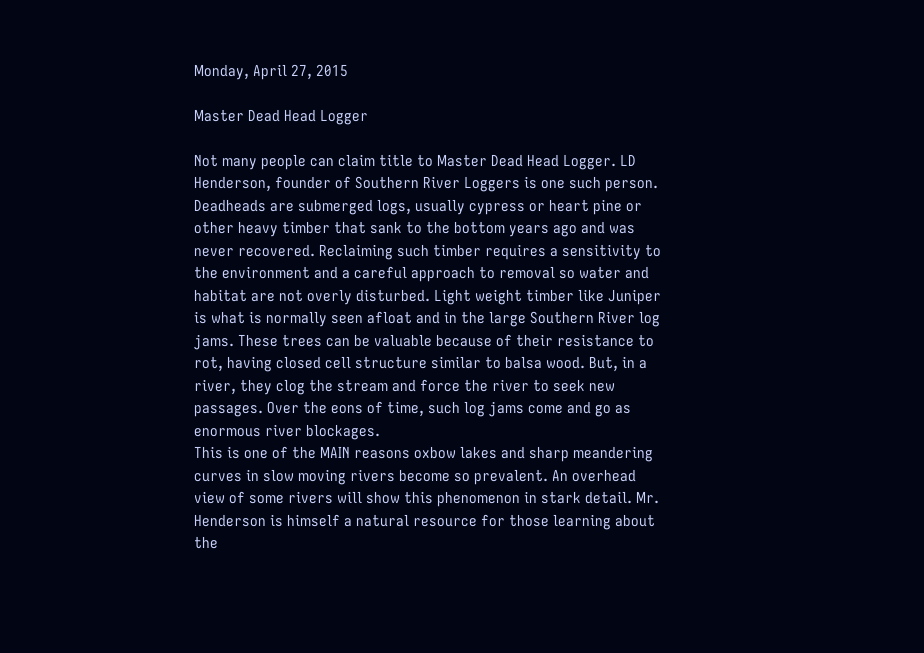Monday, April 27, 2015

Master Dead Head Logger

Not many people can claim title to Master Dead Head Logger. LD Henderson, founder of Southern River Loggers is one such person. Deadheads are submerged logs, usually cypress or heart pine or other heavy timber that sank to the bottom years ago and was never recovered. Reclaiming such timber requires a sensitivity to the environment and a careful approach to removal so water and habitat are not overly disturbed. Light weight timber like Juniper is what is normally seen afloat and in the large Southern River log jams. These trees can be valuable because of their resistance to rot, having closed cell structure similar to balsa wood. But, in a river, they clog the stream and force the river to seek new passages. Over the eons of time, such log jams come and go as enormous river blockages.
This is one of the MAIN reasons oxbow lakes and sharp meandering curves in slow moving rivers become so prevalent. An overhead view of some rivers will show this phenomenon in stark detail. Mr. Henderson is himself a natural resource for those learning about the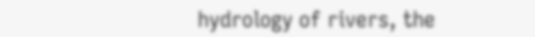hydrology of rivers, the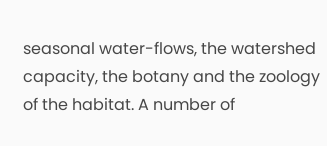seasonal water-flows, the watershed capacity, the botany and the zoology of the habitat. A number of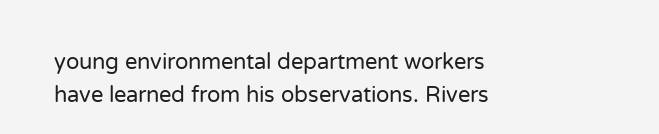young environmental department workers have learned from his observations. Rivers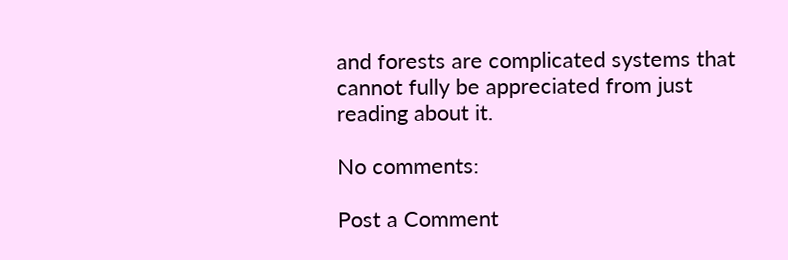and forests are complicated systems that cannot fully be appreciated from just reading about it.

No comments:

Post a Comment